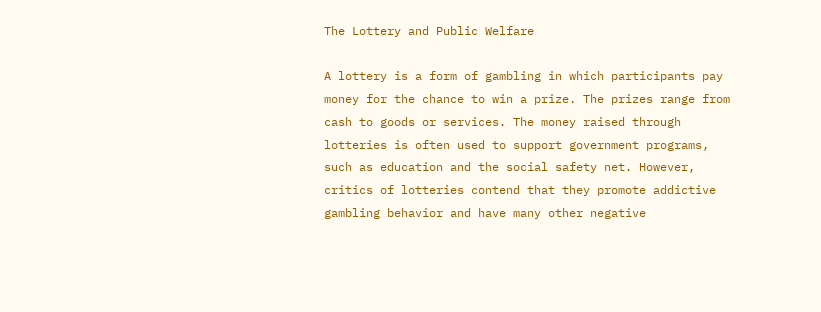The Lottery and Public Welfare

A lottery is a form of gambling in which participants pay money for the chance to win a prize. The prizes range from cash to goods or services. The money raised through lotteries is often used to support government programs, such as education and the social safety net. However, critics of lotteries contend that they promote addictive gambling behavior and have many other negative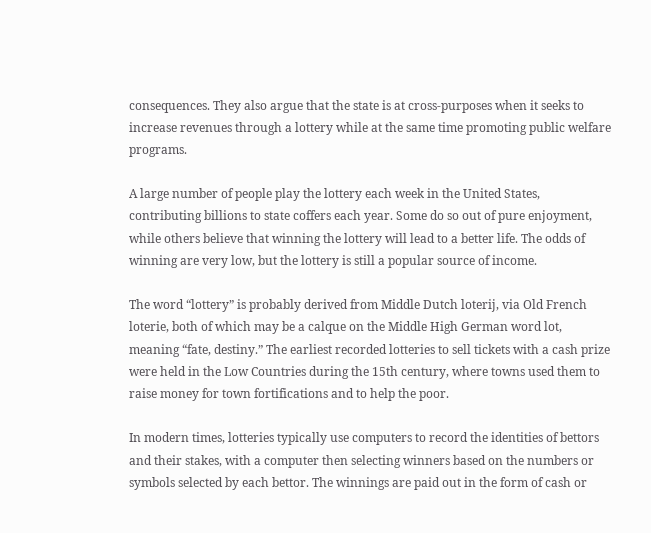consequences. They also argue that the state is at cross-purposes when it seeks to increase revenues through a lottery while at the same time promoting public welfare programs.

A large number of people play the lottery each week in the United States, contributing billions to state coffers each year. Some do so out of pure enjoyment, while others believe that winning the lottery will lead to a better life. The odds of winning are very low, but the lottery is still a popular source of income.

The word “lottery” is probably derived from Middle Dutch loterij, via Old French loterie, both of which may be a calque on the Middle High German word lot, meaning “fate, destiny.” The earliest recorded lotteries to sell tickets with a cash prize were held in the Low Countries during the 15th century, where towns used them to raise money for town fortifications and to help the poor.

In modern times, lotteries typically use computers to record the identities of bettors and their stakes, with a computer then selecting winners based on the numbers or symbols selected by each bettor. The winnings are paid out in the form of cash or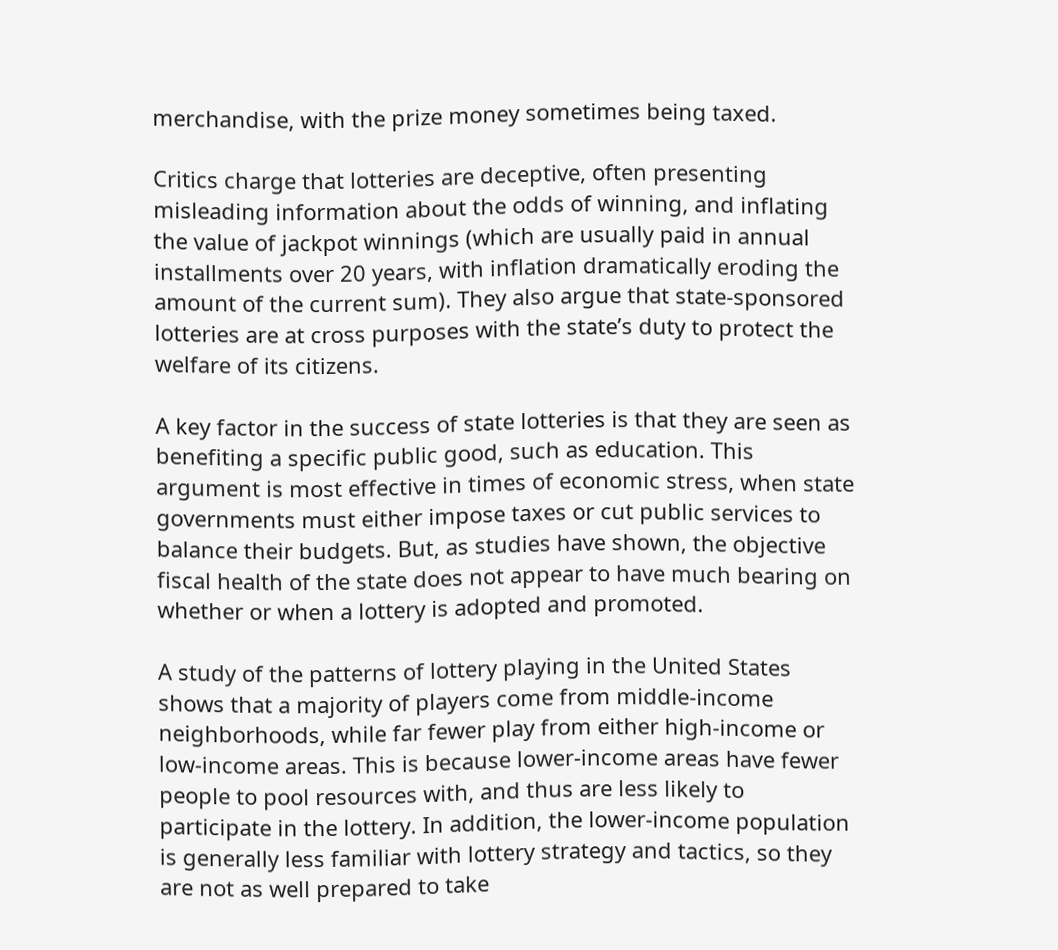merchandise, with the prize money sometimes being taxed.

Critics charge that lotteries are deceptive, often presenting misleading information about the odds of winning, and inflating the value of jackpot winnings (which are usually paid in annual installments over 20 years, with inflation dramatically eroding the amount of the current sum). They also argue that state-sponsored lotteries are at cross purposes with the state’s duty to protect the welfare of its citizens.

A key factor in the success of state lotteries is that they are seen as benefiting a specific public good, such as education. This argument is most effective in times of economic stress, when state governments must either impose taxes or cut public services to balance their budgets. But, as studies have shown, the objective fiscal health of the state does not appear to have much bearing on whether or when a lottery is adopted and promoted.

A study of the patterns of lottery playing in the United States shows that a majority of players come from middle-income neighborhoods, while far fewer play from either high-income or low-income areas. This is because lower-income areas have fewer people to pool resources with, and thus are less likely to participate in the lottery. In addition, the lower-income population is generally less familiar with lottery strategy and tactics, so they are not as well prepared to take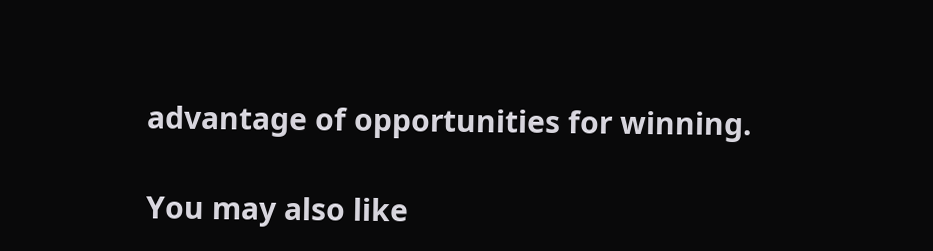advantage of opportunities for winning.

You may also like